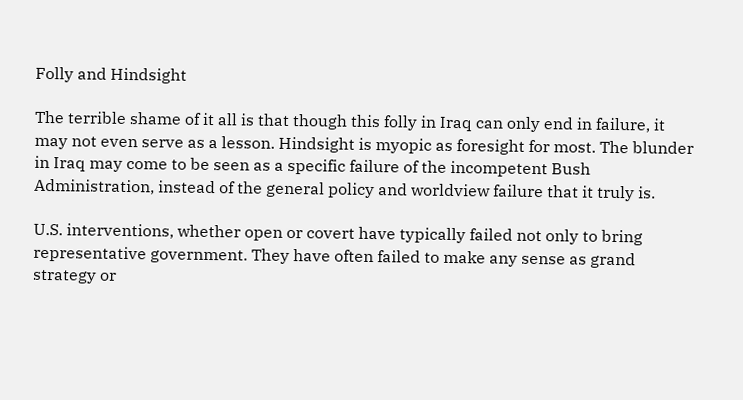Folly and Hindsight

The terrible shame of it all is that though this folly in Iraq can only end in failure, it may not even serve as a lesson. Hindsight is myopic as foresight for most. The blunder in Iraq may come to be seen as a specific failure of the incompetent Bush Administration, instead of the general policy and worldview failure that it truly is.

U.S. interventions, whether open or covert have typically failed not only to bring representative government. They have often failed to make any sense as grand strategy or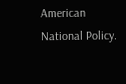American National Policy.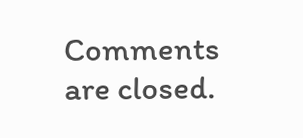Comments are closed.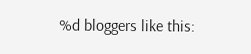%d bloggers like this: